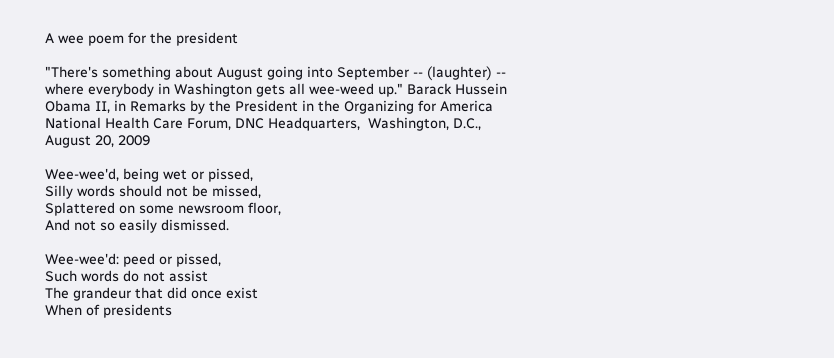A wee poem for the president

"There's something about August going into September -- (laughter) -- where everybody in Washington gets all wee-weed up." Barack Hussein Obama II, in Remarks by the President in the Organizing for America National Health Care Forum, DNC Headquarters,  Washington, D.C., August 20, 2009

Wee-wee'd, being wet or pissed,
Silly words should not be missed,
Splattered on some newsroom floor,
And not so easily dismissed.

Wee-wee'd: peed or pissed,
Such words do not assist
The grandeur that did once exist
When of presidents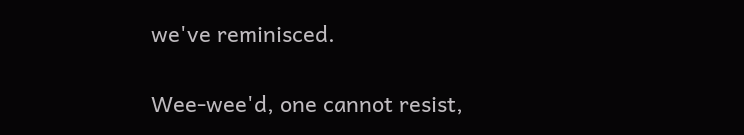we've reminisced.

Wee-wee'd, one cannot resist,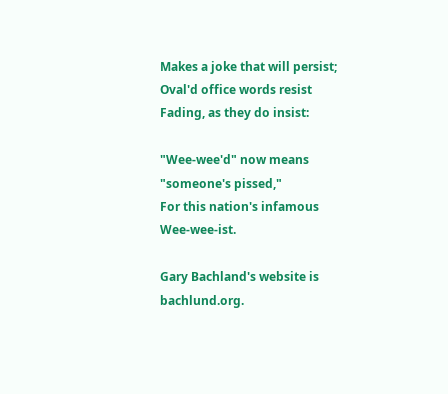Makes a joke that will persist;
Oval'd office words resist
Fading, as they do insist:

"Wee-wee'd" now means "someone's pissed,"
For this nation's infamous Wee-wee-ist.

Gary Bachland's website is bachlund.org.